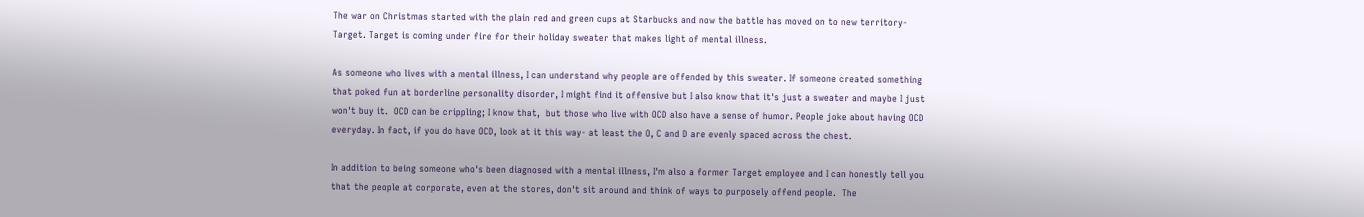The war on Christmas started with the plain red and green cups at Starbucks and now the battle has moved on to new territory- Target. Target is coming under fire for their holiday sweater that makes light of mental illness.

As someone who lives with a mental illness, I can understand why people are offended by this sweater. If someone created something that poked fun at borderline personality disorder, I might find it offensive but I also know that it's just a sweater and maybe I just won't buy it.  OCD can be crippling; I know that,  but those who live with OCD also have a sense of humor. People joke about having OCD everyday. In fact, if you do have OCD, look at it this way- at least the O, C and D are evenly spaced across the chest.

In addition to being someone who's been diagnosed with a mental illness, I'm also a former Target employee and I can honestly tell you that the people at corporate, even at the stores, don't sit around and think of ways to purposely offend people.  The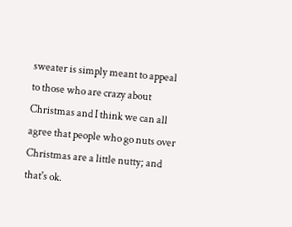sweater is simply meant to appeal to those who are crazy about Christmas and I think we can all agree that people who go nuts over Christmas are a little nutty; and that's ok.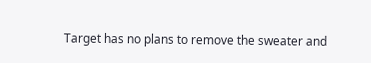Target has no plans to remove the sweater and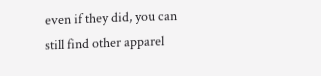even if they did, you can still find other apparel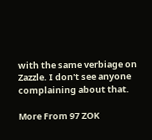with the same verbiage on Zazzle. I don't see anyone complaining about that.

More From 97 ZOK